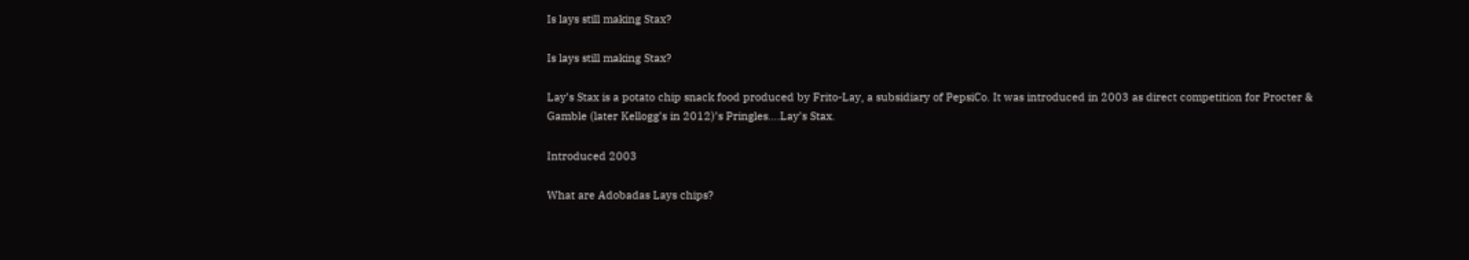Is lays still making Stax?

Is lays still making Stax?

Lay’s Stax is a potato chip snack food produced by Frito-Lay, a subsidiary of PepsiCo. It was introduced in 2003 as direct competition for Procter & Gamble (later Kellogg’s in 2012)’s Pringles….Lay’s Stax.

Introduced 2003

What are Adobadas Lays chips?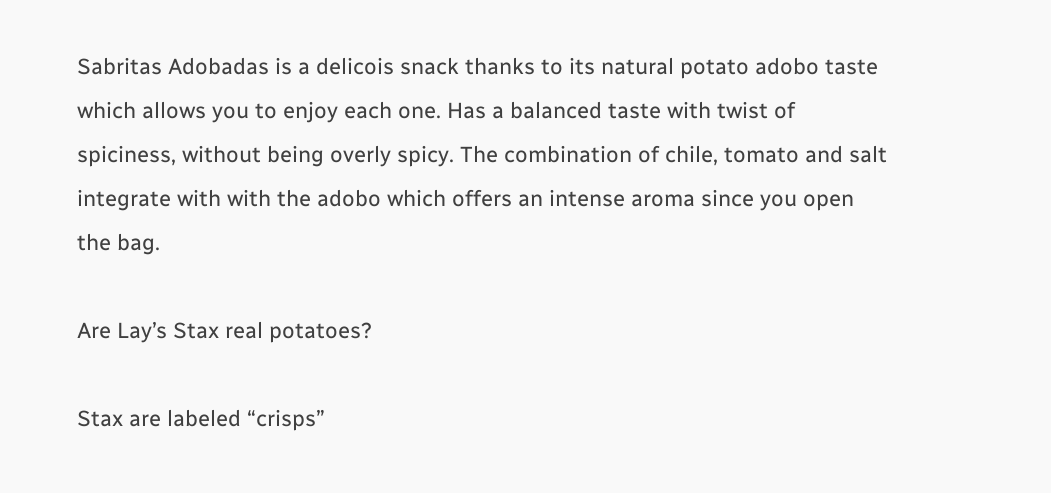Sabritas Adobadas is a delicois snack thanks to its natural potato adobo taste which allows you to enjoy each one. Has a balanced taste with twist of spiciness, without being overly spicy. The combination of chile, tomato and salt integrate with with the adobo which offers an intense aroma since you open the bag.

Are Lay’s Stax real potatoes?

Stax are labeled “crisps”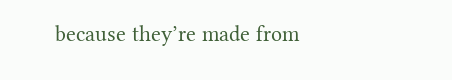because they’re made from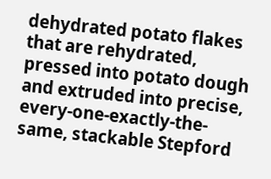dehydrated potato flakes that are rehydrated, pressed into potato dough and extruded into precise, every-one-exactly-the-same, stackable Stepford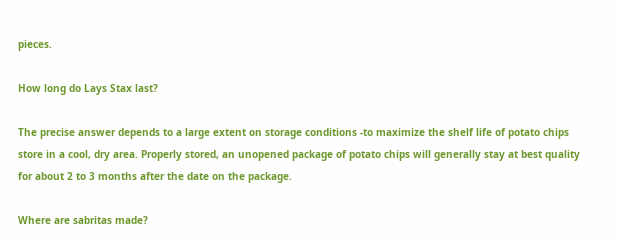pieces.

How long do Lays Stax last?

The precise answer depends to a large extent on storage conditions -to maximize the shelf life of potato chips store in a cool, dry area. Properly stored, an unopened package of potato chips will generally stay at best quality for about 2 to 3 months after the date on the package.

Where are sabritas made?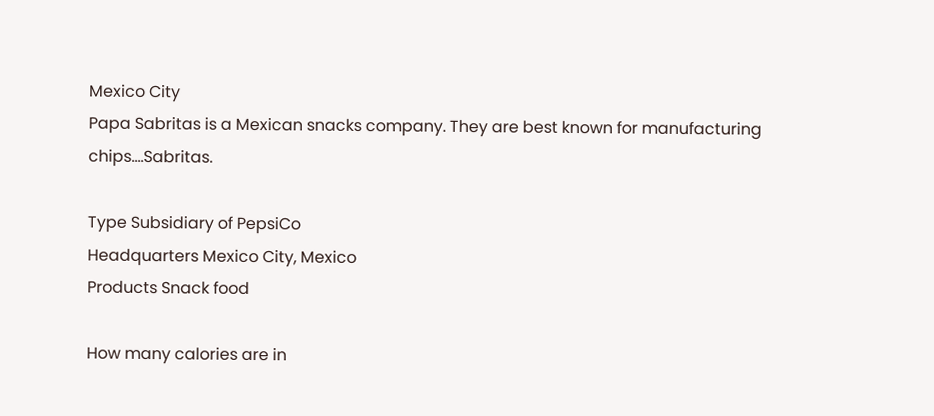Mexico City
Papa Sabritas is a Mexican snacks company. They are best known for manufacturing chips….Sabritas.

Type Subsidiary of PepsiCo
Headquarters Mexico City, Mexico
Products Snack food

How many calories are in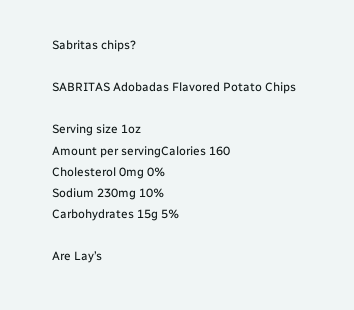Sabritas chips?

SABRITAS Adobadas Flavored Potato Chips

Serving size 1oz
Amount per servingCalories 160
Cholesterol 0mg 0%
Sodium 230mg 10%
Carbohydrates 15g 5%

Are Lay’s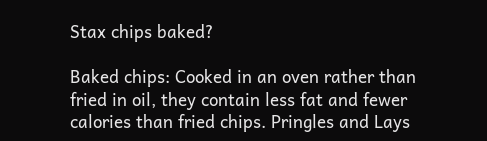Stax chips baked?

Baked chips: Cooked in an oven rather than fried in oil, they contain less fat and fewer calories than fried chips. Pringles and Lays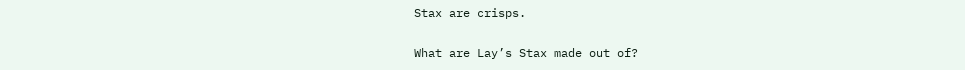Stax are crisps.

What are Lay’s Stax made out of?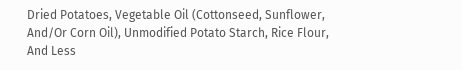Dried Potatoes, Vegetable Oil (Cottonseed, Sunflower, And/Or Corn Oil), Unmodified Potato Starch, Rice Flour, And Less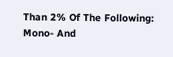Than 2% Of The Following: Mono- And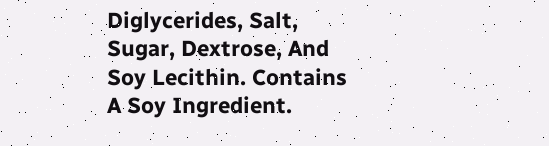Diglycerides, Salt, Sugar, Dextrose, And Soy Lecithin. Contains A Soy Ingredient.